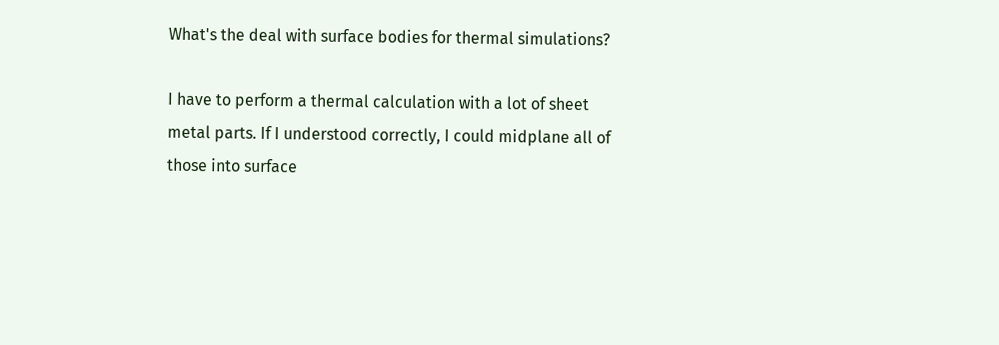What's the deal with surface bodies for thermal simulations?

I have to perform a thermal calculation with a lot of sheet metal parts. If I understood correctly, I could midplane all of those into surface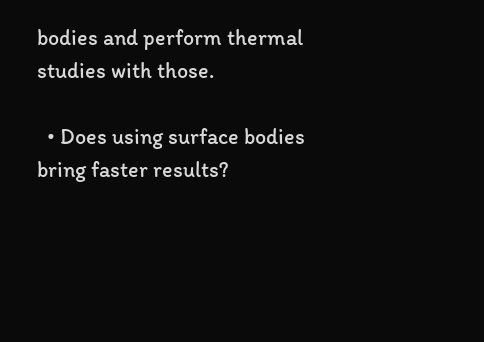bodies and perform thermal studies with those.

  • Does using surface bodies bring faster results?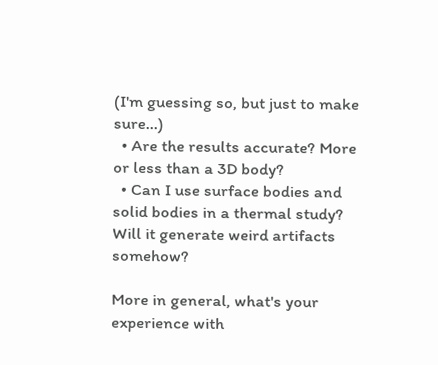(I'm guessing so, but just to make sure...)
  • Are the results accurate? More or less than a 3D body?
  • Can I use surface bodies and solid bodies in a thermal study? Will it generate weird artifacts somehow?

More in general, what's your experience with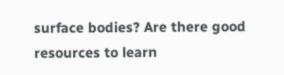surface bodies? Are there good resources to learn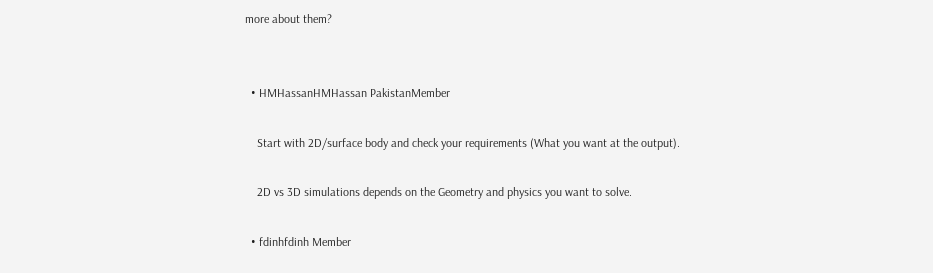more about them?


  • HMHassanHMHassan PakistanMember

    Start with 2D/surface body and check your requirements (What you want at the output).

    2D vs 3D simulations depends on the Geometry and physics you want to solve.

  • fdinhfdinh Member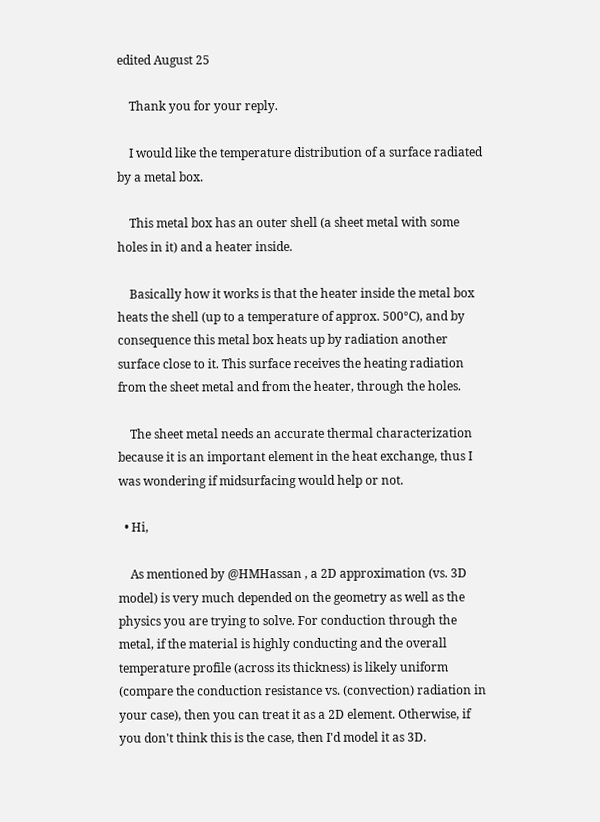edited August 25

    Thank you for your reply.

    I would like the temperature distribution of a surface radiated by a metal box.

    This metal box has an outer shell (a sheet metal with some holes in it) and a heater inside.

    Basically how it works is that the heater inside the metal box heats the shell (up to a temperature of approx. 500°C), and by consequence this metal box heats up by radiation another surface close to it. This surface receives the heating radiation from the sheet metal and from the heater, through the holes.

    The sheet metal needs an accurate thermal characterization because it is an important element in the heat exchange, thus I was wondering if midsurfacing would help or not.

  • Hi,

    As mentioned by @HMHassan , a 2D approximation (vs. 3D model) is very much depended on the geometry as well as the physics you are trying to solve. For conduction through the metal, if the material is highly conducting and the overall temperature profile (across its thickness) is likely uniform (compare the conduction resistance vs. (convection) radiation in your case), then you can treat it as a 2D element. Otherwise, if you don't think this is the case, then I'd model it as 3D.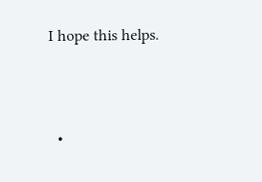I hope this helps.



  •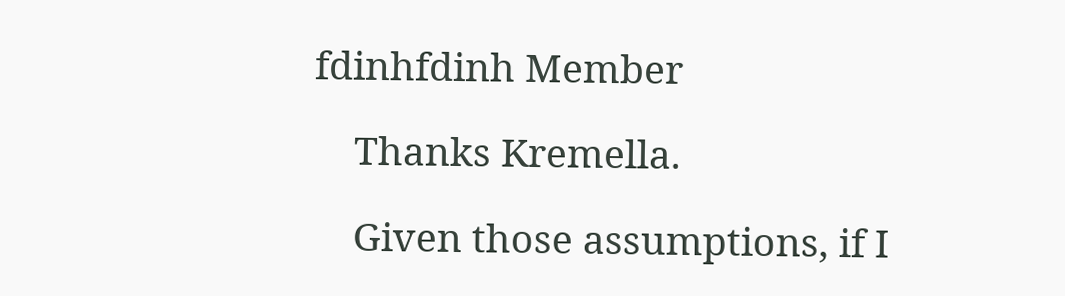fdinhfdinh Member

    Thanks Kremella.

    Given those assumptions, if I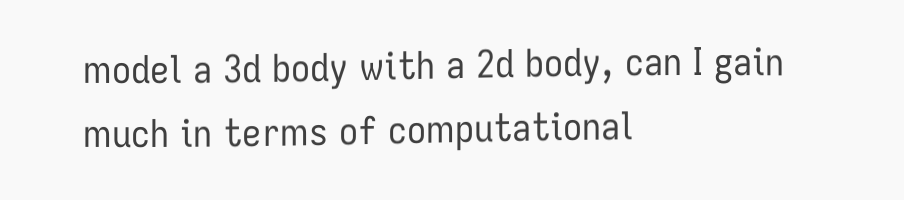model a 3d body with a 2d body, can I gain much in terms of computational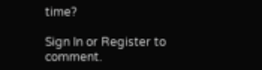time?

Sign In or Register to comment.